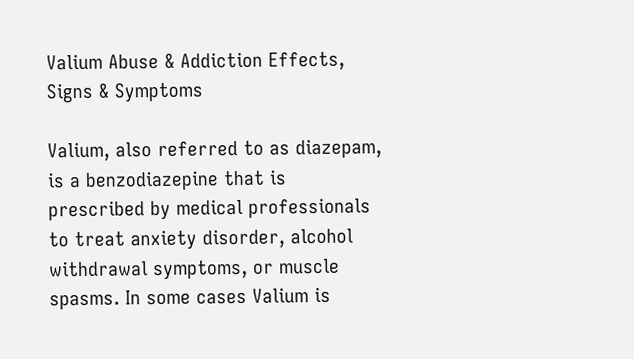Valium Abuse & Addiction Effects, Signs & Symptoms

Valium, also referred to as diazepam, is a benzodiazepine that is prescribed by medical professionals to treat anxiety disorder, alcohol withdrawal symptoms, or muscle spasms. In some cases Valium is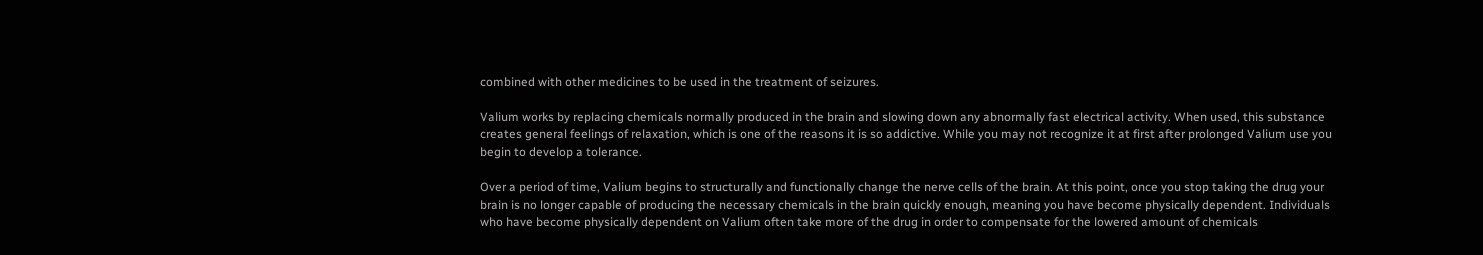combined with other medicines to be used in the treatment of seizures.

Valium works by replacing chemicals normally produced in the brain and slowing down any abnormally fast electrical activity. When used, this substance creates general feelings of relaxation, which is one of the reasons it is so addictive. While you may not recognize it at first after prolonged Valium use you begin to develop a tolerance.

Over a period of time, Valium begins to structurally and functionally change the nerve cells of the brain. At this point, once you stop taking the drug your brain is no longer capable of producing the necessary chemicals in the brain quickly enough, meaning you have become physically dependent. Individuals who have become physically dependent on Valium often take more of the drug in order to compensate for the lowered amount of chemicals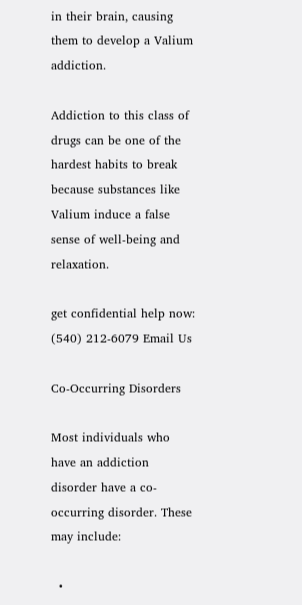in their brain, causing them to develop a Valium addiction.

Addiction to this class of drugs can be one of the hardest habits to break because substances like Valium induce a false sense of well-being and relaxation.

get confidential help now: (540) 212-6079 Email Us

Co-Occurring Disorders

Most individuals who have an addiction disorder have a co-occurring disorder. These may include:

  •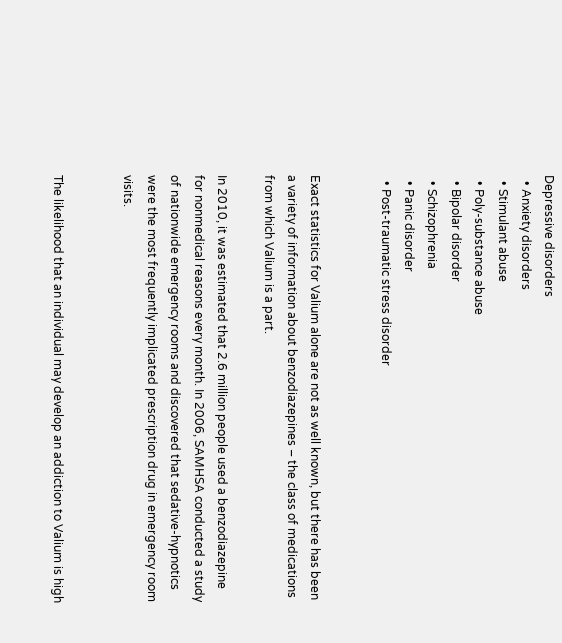Depressive disorders
  • Anxiety disorders
  • Stimulant abuse
  • Poly-substance abuse
  • Bipolar disorder
  • Schizophrenia
  • Panic disorder
  • Post-traumatic stress disorder


Exact statistics for Valium alone are not as well known, but there has been a variety of information about benzodiazepines – the class of medications from which Valium is a part.

In 2010, it was estimated that 2.6 million people used a benzodiazepine for nonmedical reasons every month. In 2006, SAMHSA conducted a study of nationwide emergency rooms and discovered that sedative-hypnotics were the most frequently implicated prescription drug in emergency room visits.


The likelihood that an individual may develop an addiction to Valium is high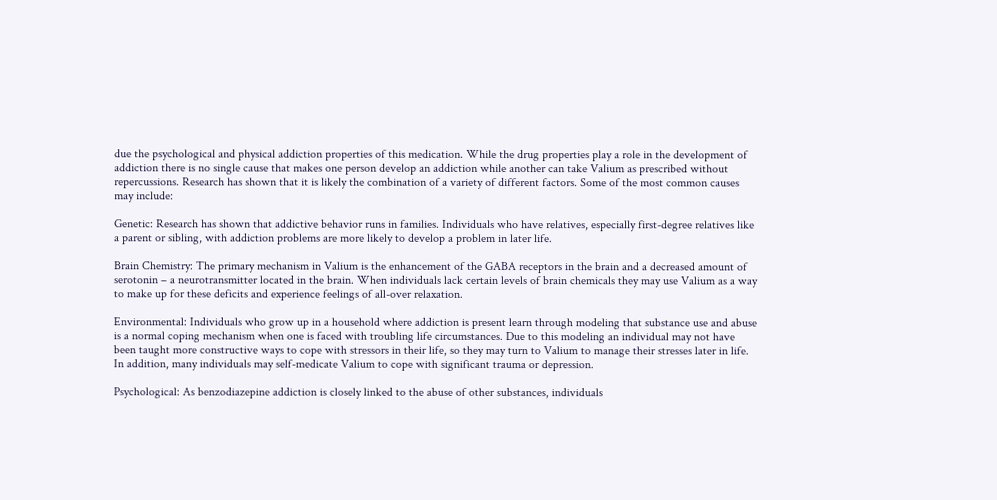due the psychological and physical addiction properties of this medication. While the drug properties play a role in the development of addiction there is no single cause that makes one person develop an addiction while another can take Valium as prescribed without repercussions. Research has shown that it is likely the combination of a variety of different factors. Some of the most common causes may include:

Genetic: Research has shown that addictive behavior runs in families. Individuals who have relatives, especially first-degree relatives like a parent or sibling, with addiction problems are more likely to develop a problem in later life.

Brain Chemistry: The primary mechanism in Valium is the enhancement of the GABA receptors in the brain and a decreased amount of serotonin – a neurotransmitter located in the brain. When individuals lack certain levels of brain chemicals they may use Valium as a way to make up for these deficits and experience feelings of all-over relaxation.

Environmental: Individuals who grow up in a household where addiction is present learn through modeling that substance use and abuse is a normal coping mechanism when one is faced with troubling life circumstances. Due to this modeling an individual may not have been taught more constructive ways to cope with stressors in their life, so they may turn to Valium to manage their stresses later in life. In addition, many individuals may self-medicate Valium to cope with significant trauma or depression.

Psychological: As benzodiazepine addiction is closely linked to the abuse of other substances, individuals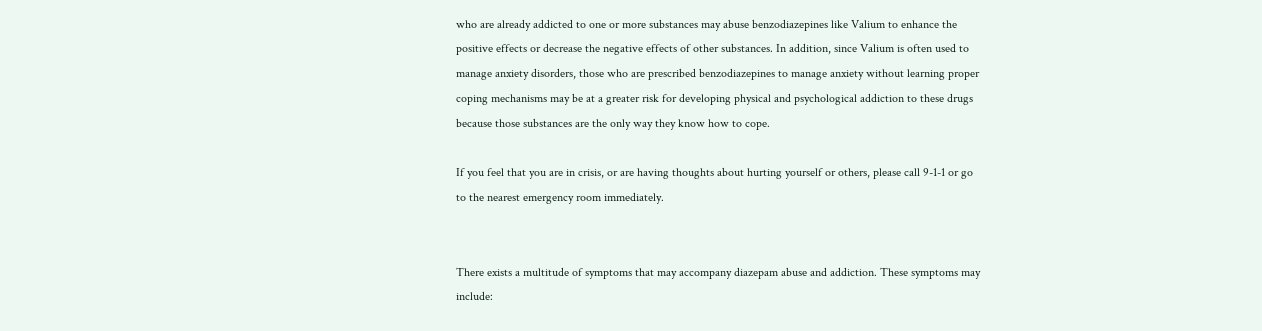who are already addicted to one or more substances may abuse benzodiazepines like Valium to enhance the positive effects or decrease the negative effects of other substances. In addition, since Valium is often used to manage anxiety disorders, those who are prescribed benzodiazepines to manage anxiety without learning proper coping mechanisms may be at a greater risk for developing physical and psychological addiction to these drugs because those substances are the only way they know how to cope.

If you feel that you are in crisis, or are having thoughts about hurting yourself or others, please call 9-1-1 or go to the nearest emergency room immediately.


There exists a multitude of symptoms that may accompany diazepam abuse and addiction. These symptoms may include: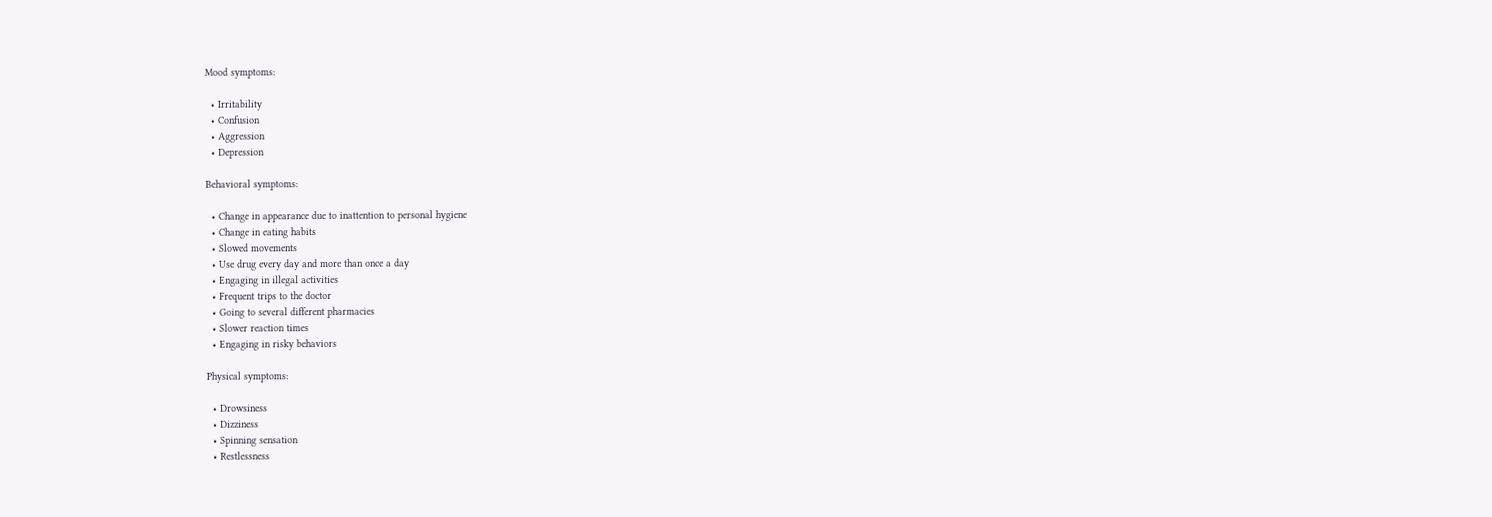Mood symptoms:

  • Irritability
  • Confusion
  • Aggression
  • Depression

Behavioral symptoms:

  • Change in appearance due to inattention to personal hygiene
  • Change in eating habits
  • Slowed movements
  • Use drug every day and more than once a day
  • Engaging in illegal activities
  • Frequent trips to the doctor
  • Going to several different pharmacies
  • Slower reaction times
  • Engaging in risky behaviors

Physical symptoms:

  • Drowsiness
  • Dizziness
  • Spinning sensation
  • Restlessness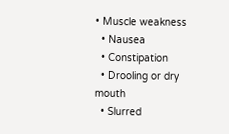• Muscle weakness
  • Nausea
  • Constipation
  • Drooling or dry mouth
  • Slurred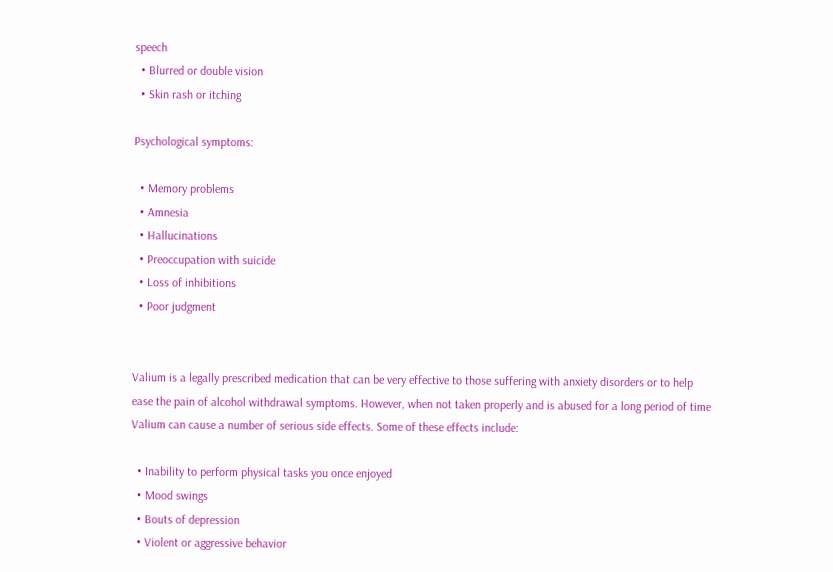speech
  • Blurred or double vision
  • Skin rash or itching

Psychological symptoms:

  • Memory problems
  • Amnesia
  • Hallucinations
  • Preoccupation with suicide
  • Loss of inhibitions
  • Poor judgment


Valium is a legally prescribed medication that can be very effective to those suffering with anxiety disorders or to help ease the pain of alcohol withdrawal symptoms. However, when not taken properly and is abused for a long period of time Valium can cause a number of serious side effects. Some of these effects include:

  • Inability to perform physical tasks you once enjoyed
  • Mood swings
  • Bouts of depression
  • Violent or aggressive behavior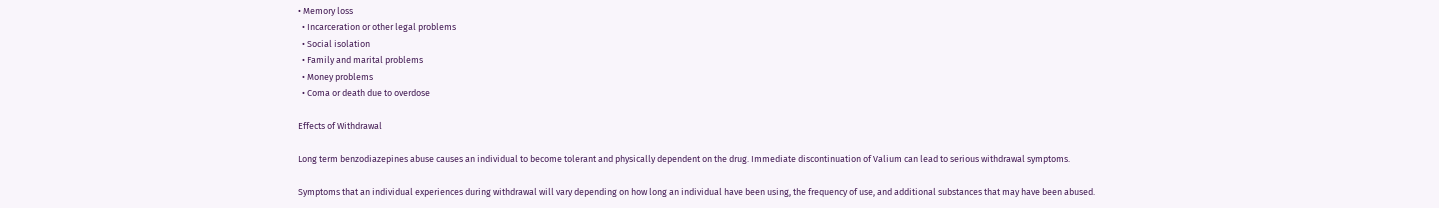• Memory loss
  • Incarceration or other legal problems
  • Social isolation
  • Family and marital problems
  • Money problems
  • Coma or death due to overdose

Effects of Withdrawal

Long term benzodiazepines abuse causes an individual to become tolerant and physically dependent on the drug. Immediate discontinuation of Valium can lead to serious withdrawal symptoms.

Symptoms that an individual experiences during withdrawal will vary depending on how long an individual have been using, the frequency of use, and additional substances that may have been abused.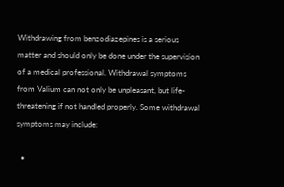Withdrawing from benzodiazepines is a serious matter and should only be done under the supervision of a medical professional. Withdrawal symptoms from Valium can not only be unpleasant, but life-threatening if not handled properly. Some withdrawal symptoms may include:

  •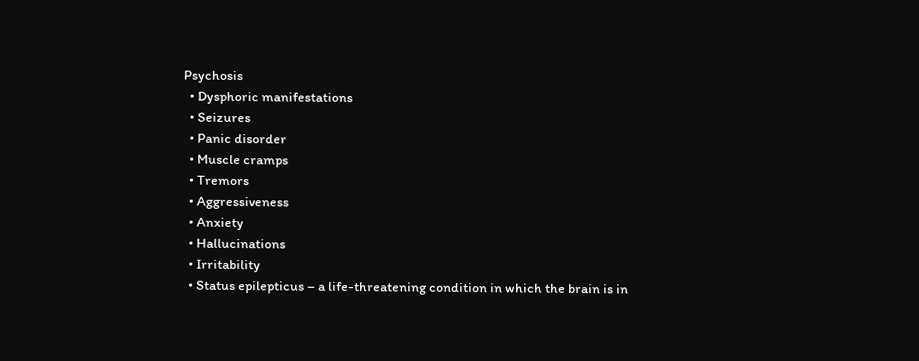Psychosis
  • Dysphoric manifestations
  • Seizures
  • Panic disorder
  • Muscle cramps
  • Tremors
  • Aggressiveness
  • Anxiety
  • Hallucinations
  • Irritability
  • Status epilepticus – a life-threatening condition in which the brain is in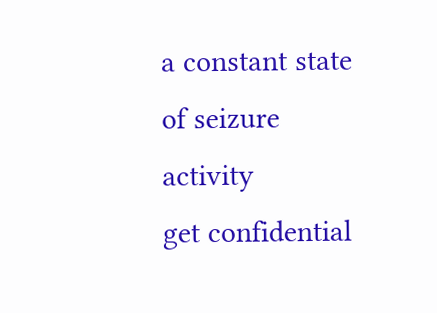a constant state of seizure activity
get confidential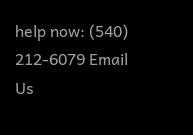help now: (540) 212-6079 Email Us